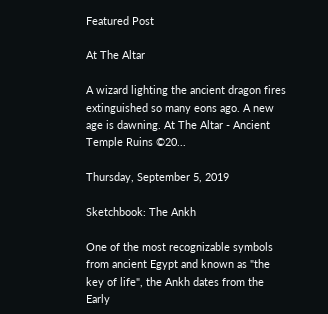Featured Post

At The Altar

A wizard lighting the ancient dragon fires extinguished so many eons ago. A new age is dawning. At The Altar - Ancient Temple Ruins ©20...

Thursday, September 5, 2019

Sketchbook: The Ankh

One of the most recognizable symbols from ancient Egypt and known as "the key of life", the Ankh dates from the Early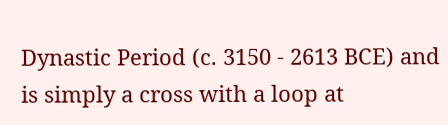Dynastic Period (c. 3150 - 2613 BCE) and is simply a cross with a loop at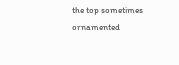the top sometimes ornamented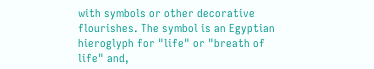with symbols or other decorative flourishes. The symbol is an Egyptian hieroglyph for "life" or "breath of life" and,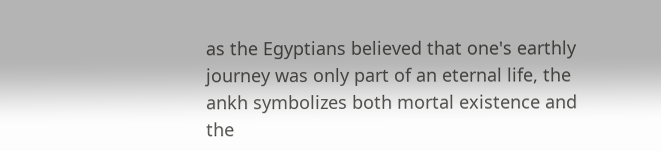as the Egyptians believed that one's earthly journey was only part of an eternal life, the ankh symbolizes both mortal existence and the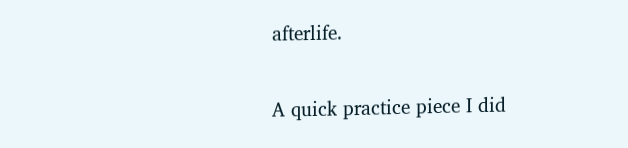afterlife.

A quick practice piece I did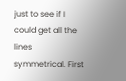just to see if I could get all the lines symmetrical. First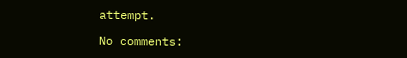attempt.

No comments: